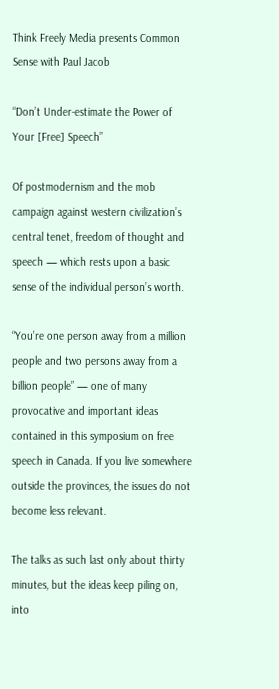Think Freely Media presents Common Sense with Paul Jacob

“Don’t Under-estimate the Power of Your [Free] Speech”

Of postmodernism and the mob campaign against western civilization’s central tenet, freedom of thought and speech — which rests upon a basic sense of the individual person’s worth.

“You’re one person away from a million people and two persons away from a billion people” — one of many provocative and important ideas contained in this symposium on free speech in Canada. If you live somewhere outside the provinces, the issues do not become less relevant.

The talks as such last only about thirty minutes, but the ideas keep piling on, into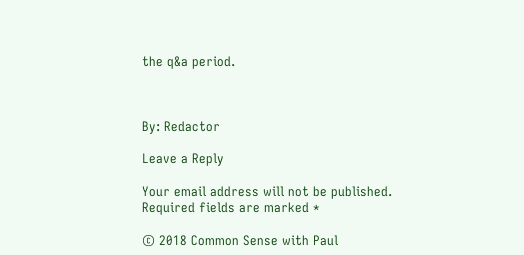the q&a period.



By: Redactor

Leave a Reply

Your email address will not be published. Required fields are marked *

© 2018 Common Sense with Paul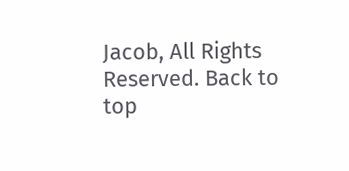Jacob, All Rights Reserved. Back to top